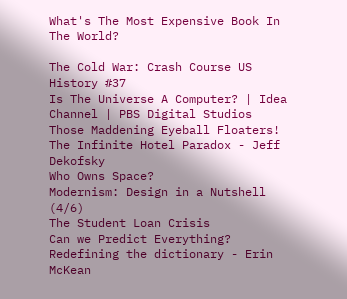What's The Most Expensive Book In The World?

The Cold War: Crash Course US History #37
Is The Universe A Computer? | Idea Channel | PBS Digital Studios
Those Maddening Eyeball Floaters!
The Infinite Hotel Paradox - Jeff Dekofsky
Who Owns Space?
Modernism: Design in a Nutshell (4/6)
The Student Loan Crisis
Can we Predict Everything?
Redefining the dictionary - Erin McKean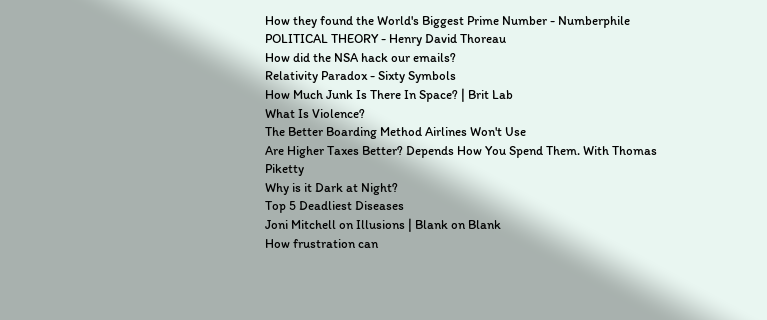How they found the World's Biggest Prime Number - Numberphile
POLITICAL THEORY - Henry David Thoreau
How did the NSA hack our emails?
Relativity Paradox - Sixty Symbols
How Much Junk Is There In Space? | Brit Lab
What Is Violence?
The Better Boarding Method Airlines Won't Use
Are Higher Taxes Better? Depends How You Spend Them. With Thomas Piketty
Why is it Dark at Night?
Top 5 Deadliest Diseases
Joni Mitchell on Illusions | Blank on Blank
How frustration can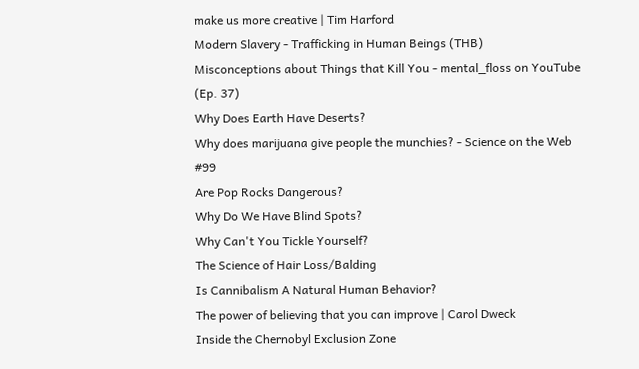make us more creative | Tim Harford
Modern Slavery - Trafficking in Human Beings (THB)
Misconceptions about Things that Kill You - mental_floss on YouTube (Ep. 37)
Why Does Earth Have Deserts?
Why does marijuana give people the munchies? - Science on the Web #99
Are Pop Rocks Dangerous?
Why Do We Have Blind Spots?
Why Can't You Tickle Yourself?
The Science of Hair Loss/Balding
Is Cannibalism A Natural Human Behavior?
The power of believing that you can improve | Carol Dweck
Inside the Chernobyl Exclusion Zone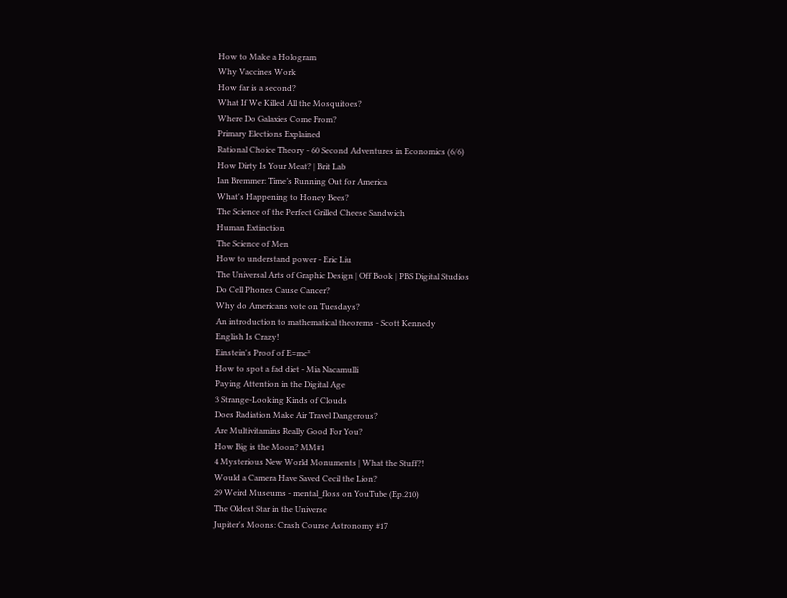How to Make a Hologram
Why Vaccines Work
How far is a second?
What If We Killed All the Mosquitoes?
Where Do Galaxies Come From?
Primary Elections Explained
Rational Choice Theory - 60 Second Adventures in Economics (6/6)
How Dirty Is Your Meat? | Brit Lab
Ian Bremmer: Time’s Running Out for America
What's Happening to Honey Bees?
The Science of the Perfect Grilled Cheese Sandwich
Human Extinction
The Science of Men
How to understand power - Eric Liu
The Universal Arts of Graphic Design | Off Book | PBS Digital Studios
Do Cell Phones Cause Cancer?
Why do Americans vote on Tuesdays?
An introduction to mathematical theorems - Scott Kennedy
English Is Crazy!
Einstein's Proof of E=mc²
How to spot a fad diet - Mia Nacamulli
Paying Attention in the Digital Age
3 Strange-Looking Kinds of Clouds
Does Radiation Make Air Travel Dangerous?
Are Multivitamins Really Good For You?
How Big is the Moon? MM#1
4 Mysterious New World Monuments | What the Stuff?!
Would a Camera Have Saved Cecil the Lion?
29 Weird Museums - mental_floss on YouTube (Ep.210)
The Oldest Star in the Universe
Jupiter's Moons: Crash Course Astronomy #17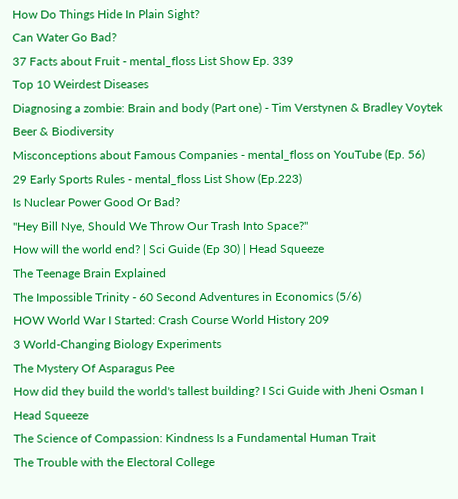How Do Things Hide In Plain Sight?
Can Water Go Bad?
37 Facts about Fruit - mental_floss List Show Ep. 339
Top 10 Weirdest Diseases
Diagnosing a zombie: Brain and body (Part one) - Tim Verstynen & Bradley Voytek
Beer & Biodiversity
Misconceptions about Famous Companies - mental_floss on YouTube (Ep. 56)
29 Early Sports Rules - mental_floss List Show (Ep.223)
Is Nuclear Power Good Or Bad?
"Hey Bill Nye, Should We Throw Our Trash Into Space?"
How will the world end? | Sci Guide (Ep 30) | Head Squeeze
The Teenage Brain Explained
The Impossible Trinity - 60 Second Adventures in Economics (5/6)
HOW World War I Started: Crash Course World History 209
3 World-Changing Biology Experiments
The Mystery Of Asparagus Pee
How did they build the world's tallest building? I Sci Guide with Jheni Osman I Head Squeeze
The Science of Compassion: Kindness Is a Fundamental Human Trait
The Trouble with the Electoral College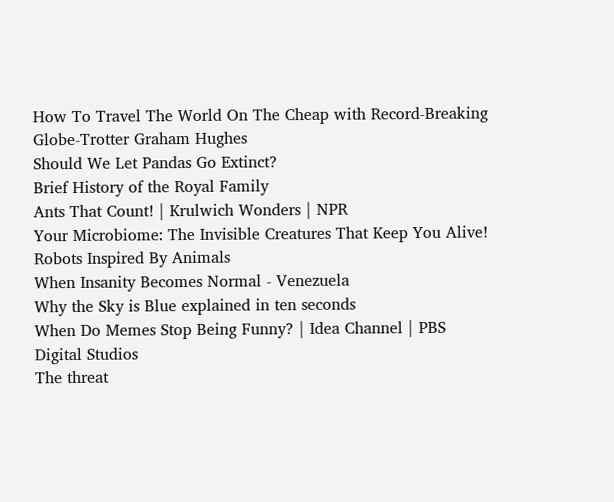How To Travel The World On The Cheap with Record-Breaking Globe-Trotter Graham Hughes
Should We Let Pandas Go Extinct?
Brief History of the Royal Family
Ants That Count! | Krulwich Wonders | NPR
Your Microbiome: The Invisible Creatures That Keep You Alive!
Robots Inspired By Animals
When Insanity Becomes Normal - Venezuela
Why the Sky is Blue explained in ten seconds
When Do Memes Stop Being Funny? | Idea Channel | PBS Digital Studios
The threat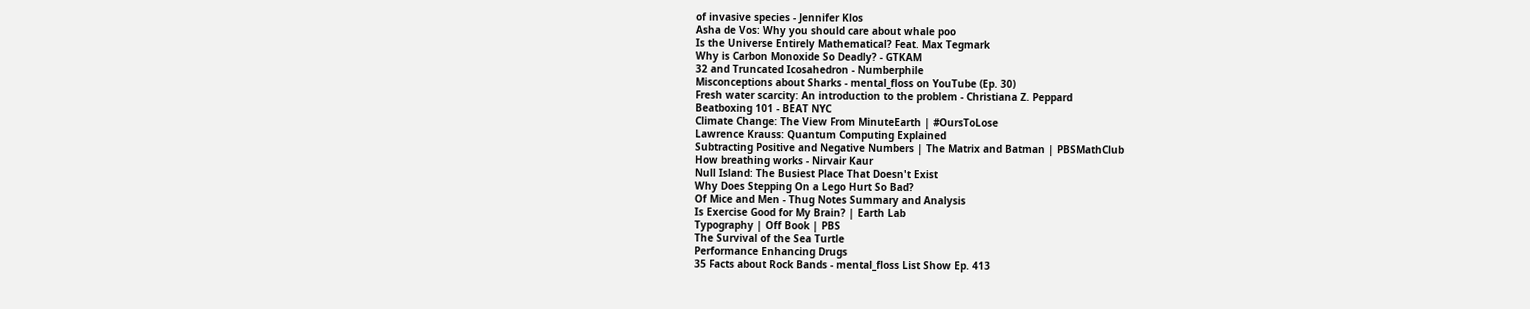of invasive species - Jennifer Klos
Asha de Vos: Why you should care about whale poo
Is the Universe Entirely Mathematical? Feat. Max Tegmark
Why is Carbon Monoxide So Deadly? - GTKAM
32 and Truncated Icosahedron - Numberphile
Misconceptions about Sharks - mental_floss on YouTube (Ep. 30)
Fresh water scarcity: An introduction to the problem - Christiana Z. Peppard
Beatboxing 101 - BEAT NYC
Climate Change: The View From MinuteEarth | #OursToLose
Lawrence Krauss: Quantum Computing Explained
Subtracting Positive and Negative Numbers | The Matrix and Batman | PBSMathClub
How breathing works - Nirvair Kaur
Null Island: The Busiest Place That Doesn't Exist
Why Does Stepping On a Lego Hurt So Bad?
Of Mice and Men - Thug Notes Summary and Analysis
Is Exercise Good for My Brain? | Earth Lab
Typography | Off Book | PBS
The Survival of the Sea Turtle
Performance Enhancing Drugs
35 Facts about Rock Bands - mental_floss List Show Ep. 413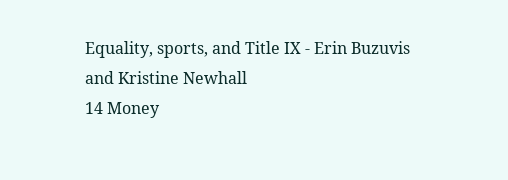Equality, sports, and Title IX - Erin Buzuvis and Kristine Newhall
14 Money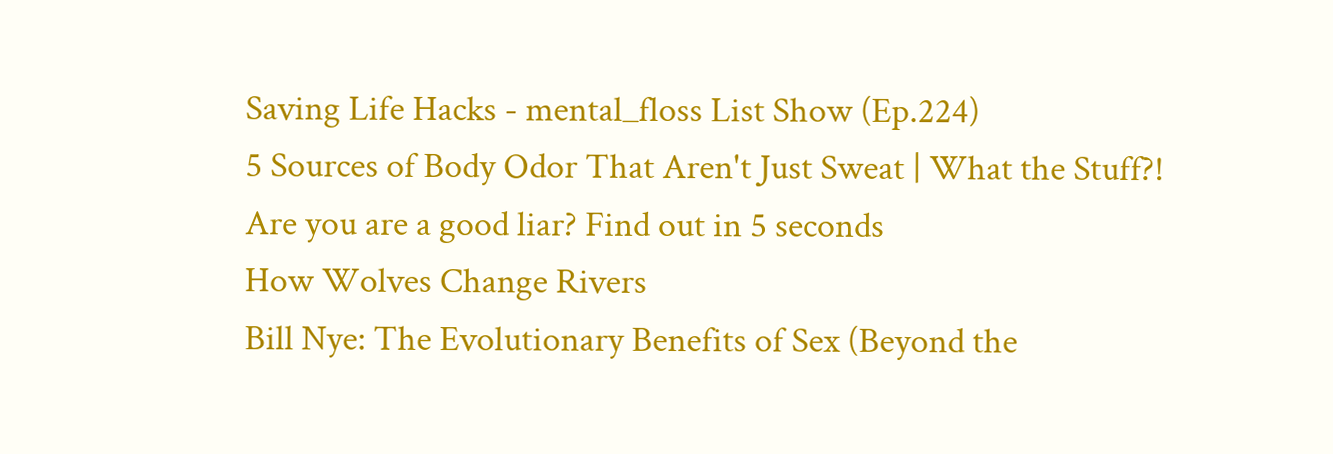Saving Life Hacks - mental_floss List Show (Ep.224)
5 Sources of Body Odor That Aren't Just Sweat | What the Stuff?!
Are you are a good liar? Find out in 5 seconds
How Wolves Change Rivers
Bill Nye: The Evolutionary Benefits of Sex (Beyond the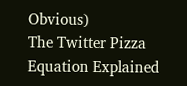Obvious)
The Twitter Pizza Equation Explained